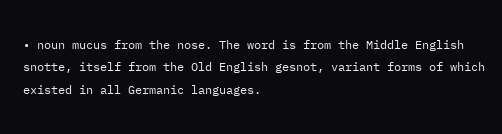• noun mucus from the nose. The word is from the Middle English snotte, itself from the Old English gesnot, variant forms of which existed in all Germanic languages.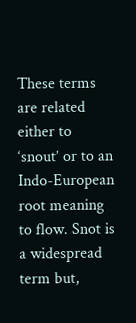These terms are related either to ‘snout’ or to an Indo-European root meaning to flow. Snot is a widespread term but,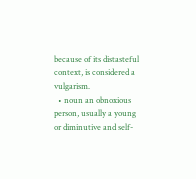because of its distasteful context, is considered a vulgarism.
  • noun an obnoxious person, usually a young or diminutive and self-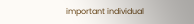important individual